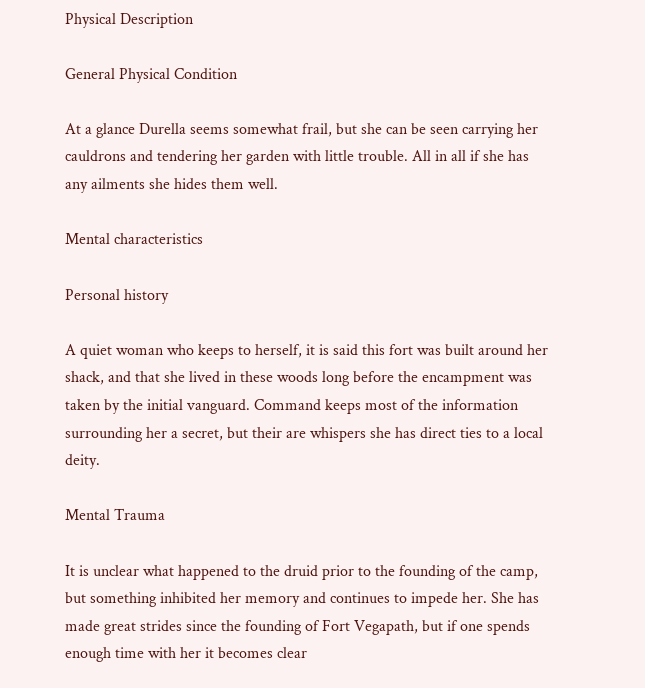Physical Description

General Physical Condition

At a glance Durella seems somewhat frail, but she can be seen carrying her cauldrons and tendering her garden with little trouble. All in all if she has any ailments she hides them well.

Mental characteristics

Personal history

A quiet woman who keeps to herself, it is said this fort was built around her shack, and that she lived in these woods long before the encampment was taken by the initial vanguard. Command keeps most of the information surrounding her a secret, but their are whispers she has direct ties to a local deity.

Mental Trauma

It is unclear what happened to the druid prior to the founding of the camp, but something inhibited her memory and continues to impede her. She has made great strides since the founding of Fort Vegapath, but if one spends enough time with her it becomes clear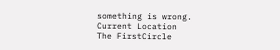something is wrong.
Current Location
The FirstCircle